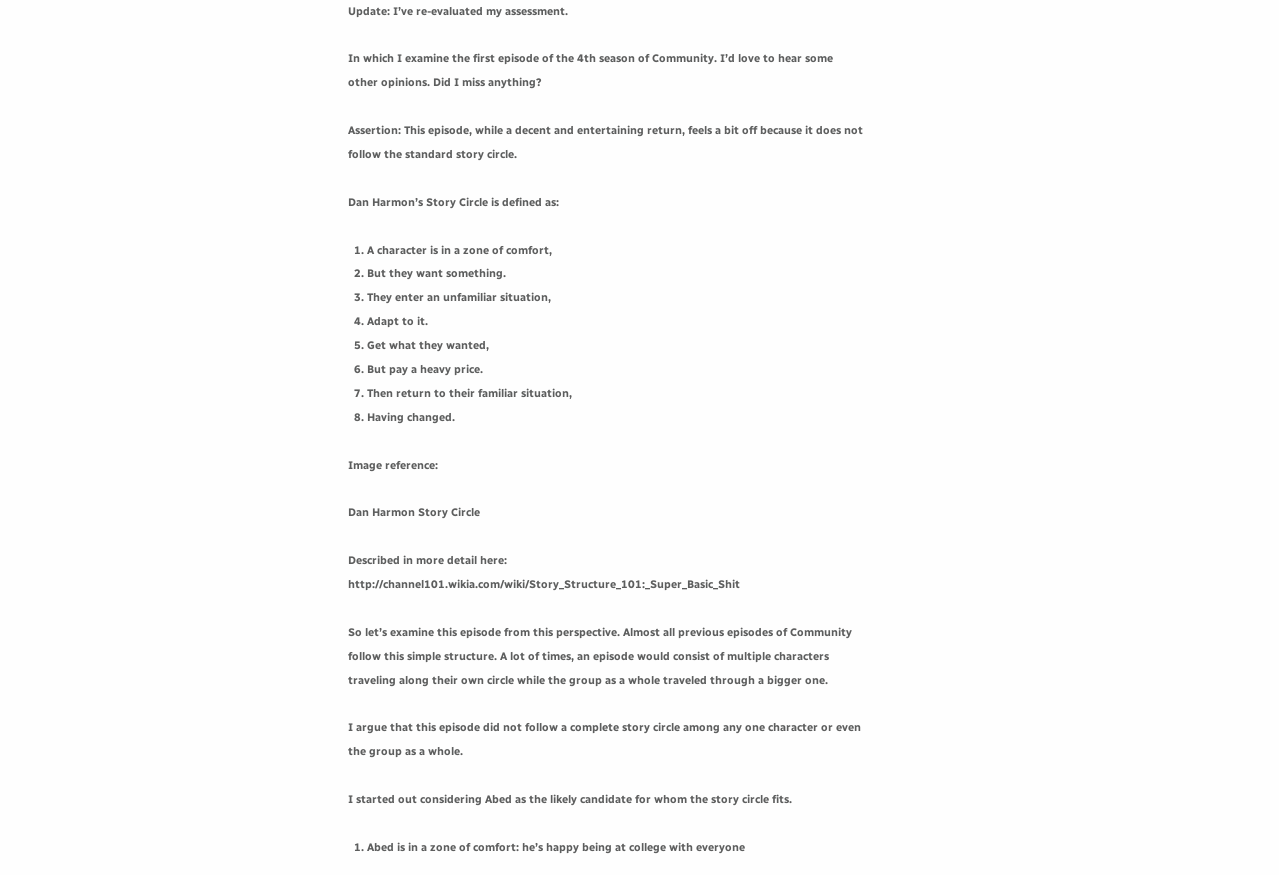Update: I’ve re-evaluated my assessment.

In which I examine the first episode of the 4th season of Community. I’d love to hear some other opinions. Did I miss anything?

Assertion: This episode, while a decent and entertaining return, feels a bit off because it does not follow the standard story circle.

Dan Harmon’s Story Circle is defined as:

  1. A character is in a zone of comfort,
  2. But they want something.
  3. They enter an unfamiliar situation,
  4. Adapt to it.
  5. Get what they wanted,
  6. But pay a heavy price.
  7. Then return to their familiar situation,
  8. Having changed.

Image reference:

Dan Harmon Story Circle

Described in more detail here: http://channel101.wikia.com/wiki/Story_Structure_101:_Super_Basic_Shit

So let’s examine this episode from this perspective. Almost all previous episodes of Community follow this simple structure. A lot of times, an episode would consist of multiple characters traveling along their own circle while the group as a whole traveled through a bigger one.

I argue that this episode did not follow a complete story circle among any one character or even the group as a whole.

I started out considering Abed as the likely candidate for whom the story circle fits.

  1. Abed is in a zone of comfort: he’s happy being at college with everyone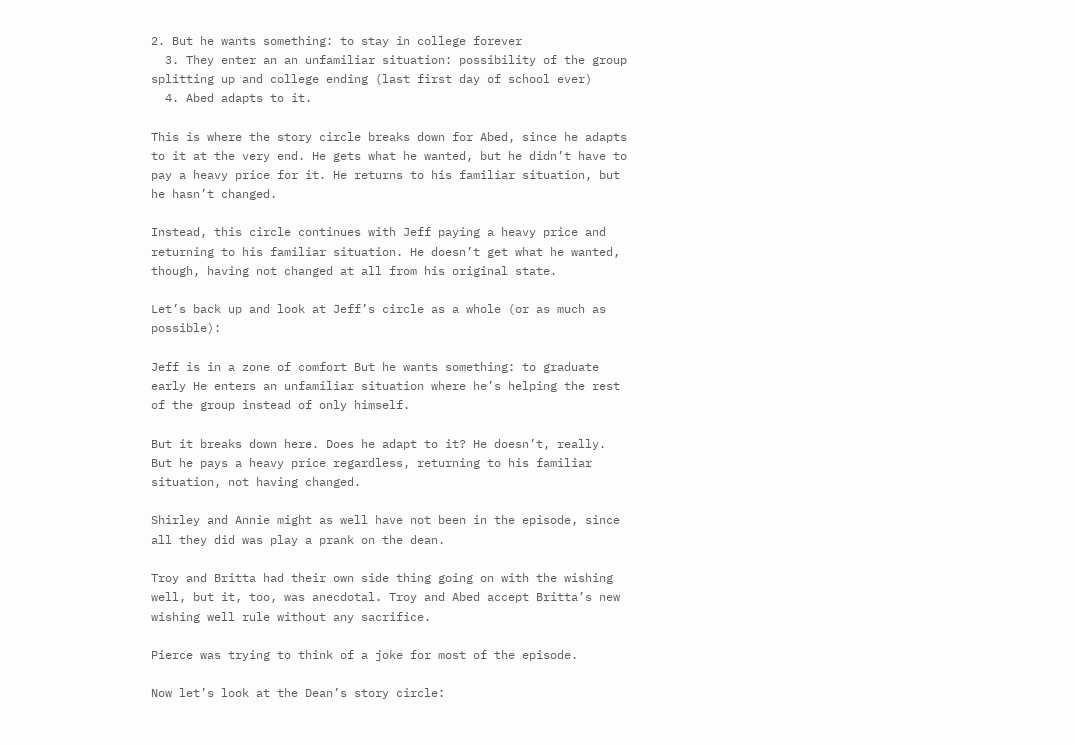2. But he wants something: to stay in college forever
  3. They enter an an unfamiliar situation: possibility of the group splitting up and college ending (last first day of school ever)
  4. Abed adapts to it.

This is where the story circle breaks down for Abed, since he adapts to it at the very end. He gets what he wanted, but he didn’t have to pay a heavy price for it. He returns to his familiar situation, but he hasn’t changed.

Instead, this circle continues with Jeff paying a heavy price and returning to his familiar situation. He doesn’t get what he wanted, though, having not changed at all from his original state.

Let’s back up and look at Jeff’s circle as a whole (or as much as possible):

Jeff is in a zone of comfort But he wants something: to graduate early He enters an unfamiliar situation where he’s helping the rest of the group instead of only himself.

But it breaks down here. Does he adapt to it? He doesn’t, really. But he pays a heavy price regardless, returning to his familiar situation, not having changed.

Shirley and Annie might as well have not been in the episode, since all they did was play a prank on the dean.

Troy and Britta had their own side thing going on with the wishing well, but it, too, was anecdotal. Troy and Abed accept Britta’s new wishing well rule without any sacrifice.

Pierce was trying to think of a joke for most of the episode.

Now let’s look at the Dean’s story circle: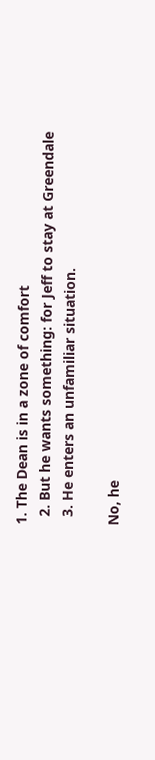1. The Dean is in a zone of comfort
  2. But he wants something: for Jeff to stay at Greendale
  3. He enters an unfamiliar situation.

No, he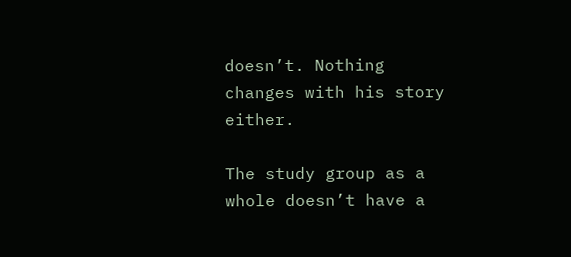doesn’t. Nothing changes with his story either.

The study group as a whole doesn’t have a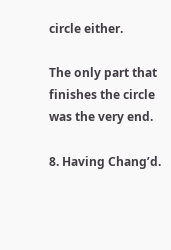circle either.

The only part that finishes the circle was the very end.

8. Having Chang’d.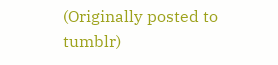(Originally posted to tumblr)